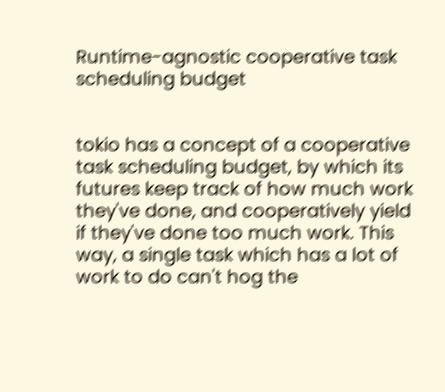Runtime-agnostic cooperative task scheduling budget


tokio has a concept of a cooperative task scheduling budget, by which its futures keep track of how much work they've done, and cooperatively yield if they've done too much work. This way, a single task which has a lot of work to do can't hog the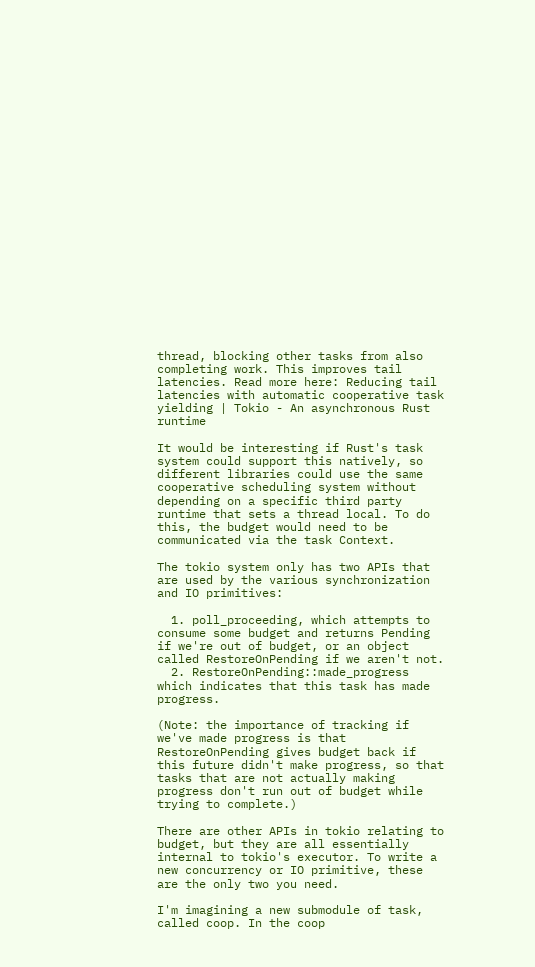thread, blocking other tasks from also completing work. This improves tail latencies. Read more here: Reducing tail latencies with automatic cooperative task yielding | Tokio - An asynchronous Rust runtime

It would be interesting if Rust's task system could support this natively, so different libraries could use the same cooperative scheduling system without depending on a specific third party runtime that sets a thread local. To do this, the budget would need to be communicated via the task Context.

The tokio system only has two APIs that are used by the various synchronization and IO primitives:

  1. poll_proceeding, which attempts to consume some budget and returns Pending if we're out of budget, or an object called RestoreOnPending if we aren't not.
  2. RestoreOnPending::made_progress which indicates that this task has made progress.

(Note: the importance of tracking if we've made progress is that RestoreOnPending gives budget back if this future didn't make progress, so that tasks that are not actually making progress don't run out of budget while trying to complete.)

There are other APIs in tokio relating to budget, but they are all essentially internal to tokio's executor. To write a new concurrency or IO primitive, these are the only two you need.

I'm imagining a new submodule of task, called coop. In the coop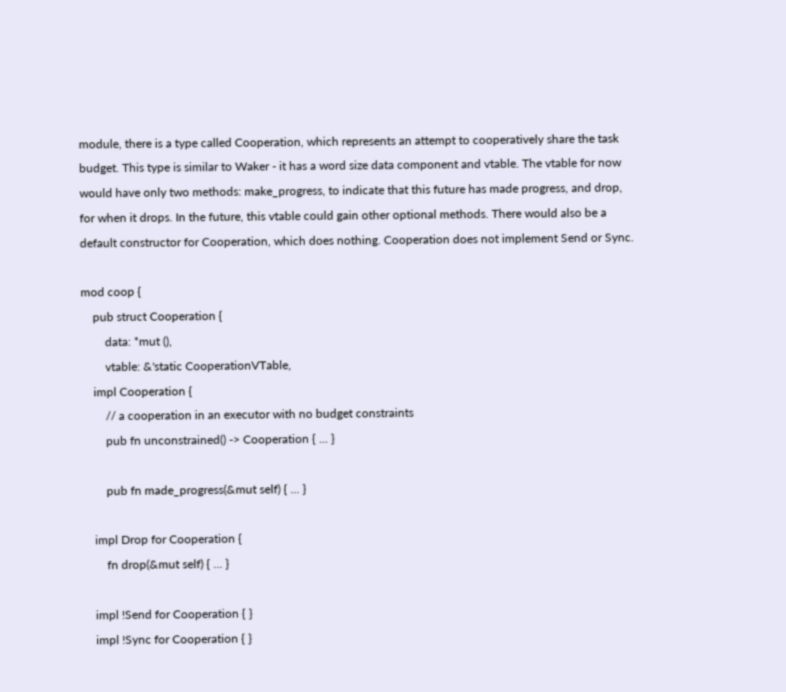module, there is a type called Cooperation, which represents an attempt to cooperatively share the task budget. This type is similar to Waker - it has a word size data component and vtable. The vtable for now would have only two methods: make_progress, to indicate that this future has made progress, and drop, for when it drops. In the future, this vtable could gain other optional methods. There would also be a default constructor for Cooperation, which does nothing. Cooperation does not implement Send or Sync.

mod coop {
    pub struct Cooperation {
        data: *mut (),
        vtable: &'static CooperationVTable,
    impl Cooperation {
        // a cooperation in an executor with no budget constraints
        pub fn unconstrained() -> Cooperation { ... }

        pub fn made_progress(&mut self) { ... }

    impl Drop for Cooperation {
        fn drop(&mut self) { ... }

    impl !Send for Cooperation { }
    impl !Sync for Cooperation { }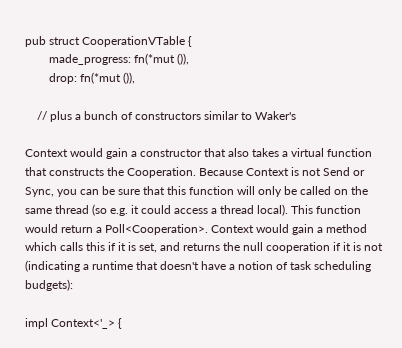pub struct CooperationVTable {
        made_progress: fn(*mut ()),
        drop: fn(*mut ()),

    // plus a bunch of constructors similar to Waker's

Context would gain a constructor that also takes a virtual function that constructs the Cooperation. Because Context is not Send or Sync, you can be sure that this function will only be called on the same thread (so e.g. it could access a thread local). This function would return a Poll<Cooperation>. Context would gain a method which calls this if it is set, and returns the null cooperation if it is not (indicating a runtime that doesn't have a notion of task scheduling budgets):

impl Context<'_> {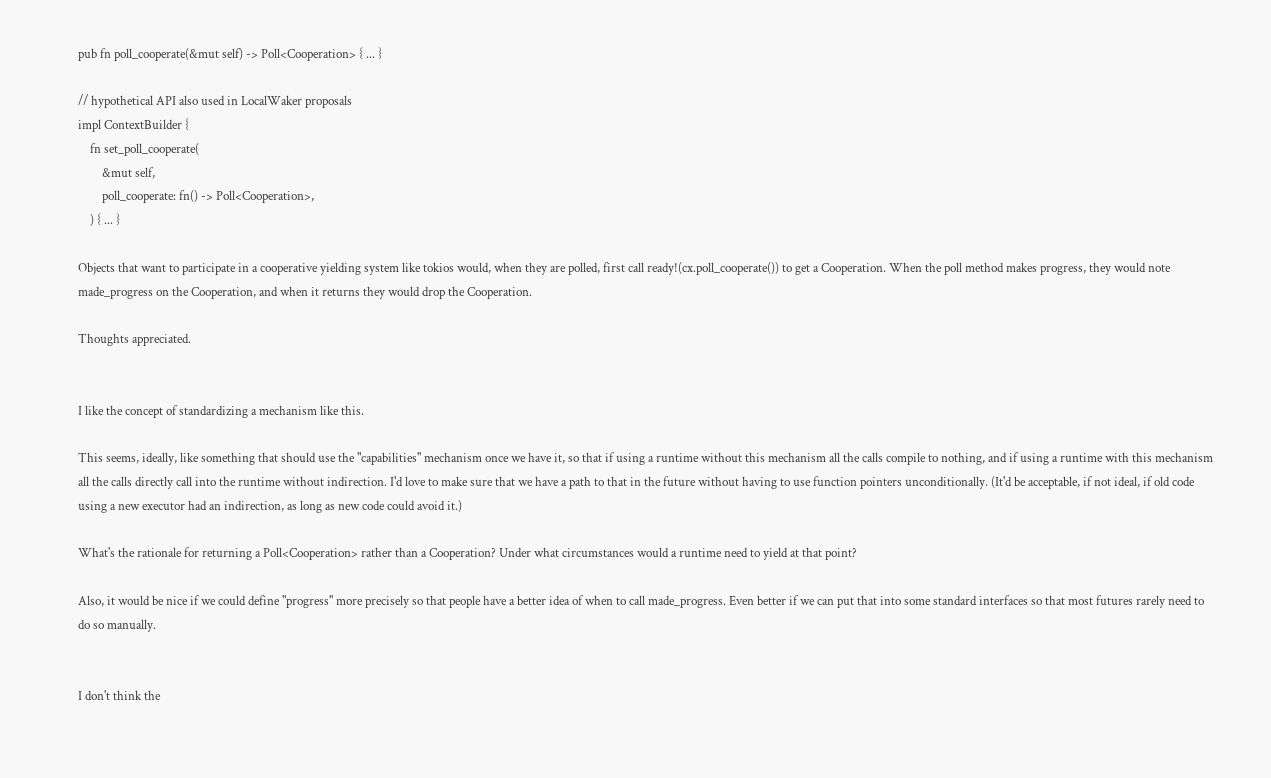pub fn poll_cooperate(&mut self) -> Poll<Cooperation> { ... }

// hypothetical API also used in LocalWaker proposals
impl ContextBuilder {
    fn set_poll_cooperate(
        &mut self,
        poll_cooperate: fn() -> Poll<Cooperation>,
    ) { ... }

Objects that want to participate in a cooperative yielding system like tokios would, when they are polled, first call ready!(cx.poll_cooperate()) to get a Cooperation. When the poll method makes progress, they would note made_progress on the Cooperation, and when it returns they would drop the Cooperation.

Thoughts appreciated.


I like the concept of standardizing a mechanism like this.

This seems, ideally, like something that should use the "capabilities" mechanism once we have it, so that if using a runtime without this mechanism all the calls compile to nothing, and if using a runtime with this mechanism all the calls directly call into the runtime without indirection. I'd love to make sure that we have a path to that in the future without having to use function pointers unconditionally. (It'd be acceptable, if not ideal, if old code using a new executor had an indirection, as long as new code could avoid it.)

What's the rationale for returning a Poll<Cooperation> rather than a Cooperation? Under what circumstances would a runtime need to yield at that point?

Also, it would be nice if we could define "progress" more precisely so that people have a better idea of when to call made_progress. Even better if we can put that into some standard interfaces so that most futures rarely need to do so manually.


I don't think the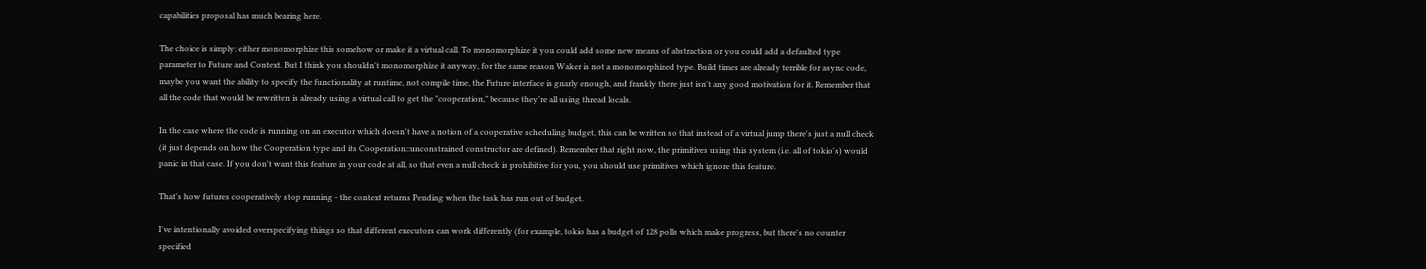capabilities proposal has much bearing here.

The choice is simply: either monomorphize this somehow or make it a virtual call. To monomorphize it you could add some new means of abstraction or you could add a defaulted type parameter to Future and Context. But I think you shouldn't monomorphize it anyway, for the same reason Waker is not a monomorphized type. Build times are already terrible for async code, maybe you want the ability to specify the functionality at runtime, not compile time, the Future interface is gnarly enough, and frankly there just isn't any good motivation for it. Remember that all the code that would be rewritten is already using a virtual call to get the "cooperation," because they're all using thread locals.

In the case where the code is running on an executor which doesn't have a notion of a cooperative scheduling budget, this can be written so that instead of a virtual jump there's just a null check (it just depends on how the Cooperation type and its Cooperation::unconstrained constructor are defined). Remember that right now, the primitives using this system (i.e. all of tokio's) would panic in that case. If you don't want this feature in your code at all, so that even a null check is prohibitive for you, you should use primitives which ignore this feature.

That's how futures cooperatively stop running - the context returns Pending when the task has run out of budget.

I've intentionally avoided overspecifying things so that different executors can work differently (for example, tokio has a budget of 128 polls which make progress, but there's no counter specified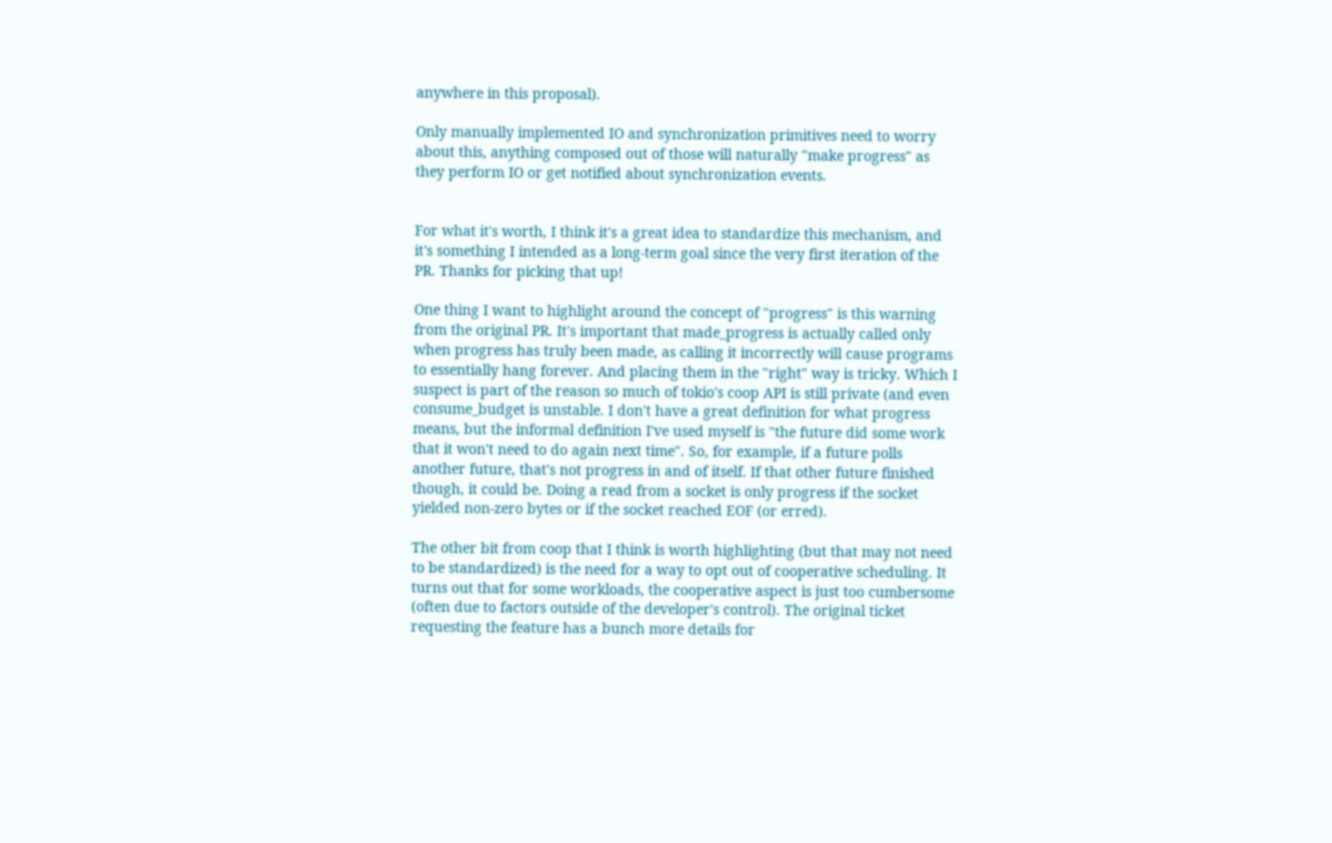anywhere in this proposal).

Only manually implemented IO and synchronization primitives need to worry about this, anything composed out of those will naturally "make progress" as they perform IO or get notified about synchronization events.


For what it's worth, I think it's a great idea to standardize this mechanism, and it's something I intended as a long-term goal since the very first iteration of the PR. Thanks for picking that up!

One thing I want to highlight around the concept of "progress" is this warning from the original PR. It's important that made_progress is actually called only when progress has truly been made, as calling it incorrectly will cause programs to essentially hang forever. And placing them in the "right" way is tricky. Which I suspect is part of the reason so much of tokio's coop API is still private (and even consume_budget is unstable. I don't have a great definition for what progress means, but the informal definition I've used myself is "the future did some work that it won't need to do again next time". So, for example, if a future polls another future, that's not progress in and of itself. If that other future finished though, it could be. Doing a read from a socket is only progress if the socket yielded non-zero bytes or if the socket reached EOF (or erred).

The other bit from coop that I think is worth highlighting (but that may not need to be standardized) is the need for a way to opt out of cooperative scheduling. It turns out that for some workloads, the cooperative aspect is just too cumbersome (often due to factors outside of the developer's control). The original ticket requesting the feature has a bunch more details for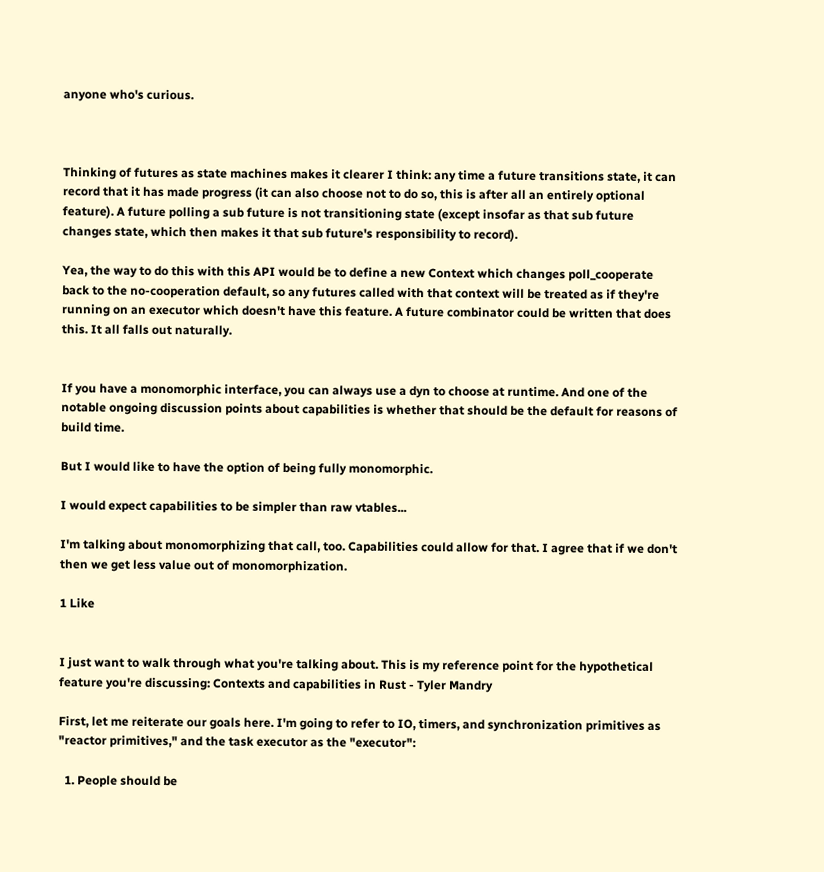anyone who's curious.



Thinking of futures as state machines makes it clearer I think: any time a future transitions state, it can record that it has made progress (it can also choose not to do so, this is after all an entirely optional feature). A future polling a sub future is not transitioning state (except insofar as that sub future changes state, which then makes it that sub future's responsibility to record).

Yea, the way to do this with this API would be to define a new Context which changes poll_cooperate back to the no-cooperation default, so any futures called with that context will be treated as if they're running on an executor which doesn't have this feature. A future combinator could be written that does this. It all falls out naturally.


If you have a monomorphic interface, you can always use a dyn to choose at runtime. And one of the notable ongoing discussion points about capabilities is whether that should be the default for reasons of build time.

But I would like to have the option of being fully monomorphic.

I would expect capabilities to be simpler than raw vtables...

I'm talking about monomorphizing that call, too. Capabilities could allow for that. I agree that if we don't then we get less value out of monomorphization.

1 Like


I just want to walk through what you're talking about. This is my reference point for the hypothetical feature you're discussing: Contexts and capabilities in Rust - Tyler Mandry

First, let me reiterate our goals here. I'm going to refer to IO, timers, and synchronization primitives as "reactor primitives," and the task executor as the "executor":

  1. People should be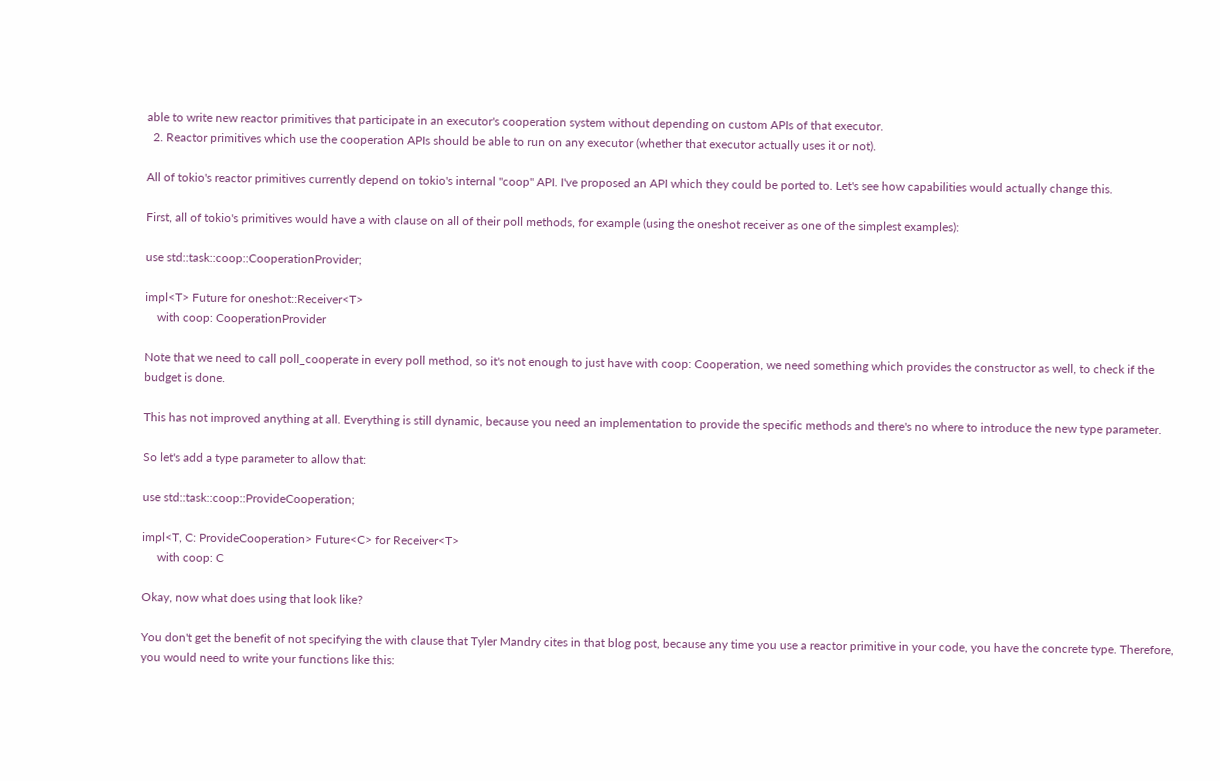able to write new reactor primitives that participate in an executor's cooperation system without depending on custom APIs of that executor.
  2. Reactor primitives which use the cooperation APIs should be able to run on any executor (whether that executor actually uses it or not).

All of tokio's reactor primitives currently depend on tokio's internal "coop" API. I've proposed an API which they could be ported to. Let's see how capabilities would actually change this.

First, all of tokio's primitives would have a with clause on all of their poll methods, for example (using the oneshot receiver as one of the simplest examples):

use std::task::coop::CooperationProvider;

impl<T> Future for oneshot::Receiver<T>
    with coop: CooperationProvider

Note that we need to call poll_cooperate in every poll method, so it's not enough to just have with coop: Cooperation, we need something which provides the constructor as well, to check if the budget is done.

This has not improved anything at all. Everything is still dynamic, because you need an implementation to provide the specific methods and there's no where to introduce the new type parameter.

So let's add a type parameter to allow that:

use std::task::coop::ProvideCooperation;

impl<T, C: ProvideCooperation> Future<C> for Receiver<T>
     with coop: C

Okay, now what does using that look like?

You don't get the benefit of not specifying the with clause that Tyler Mandry cites in that blog post, because any time you use a reactor primitive in your code, you have the concrete type. Therefore, you would need to write your functions like this: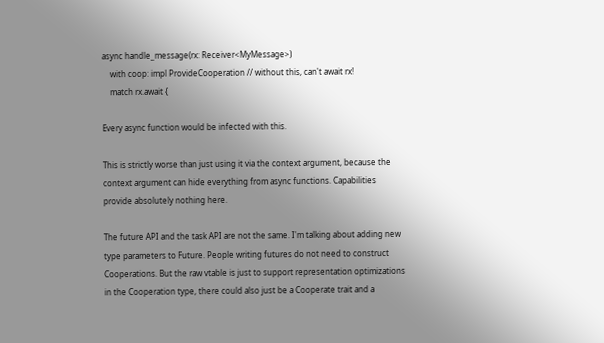async handle_message(rx: Receiver<MyMessage>)
    with coop: impl ProvideCooperation // without this, can't await rx!
    match rx.await {

Every async function would be infected with this.

This is strictly worse than just using it via the context argument, because the context argument can hide everything from async functions. Capabilities provide absolutely nothing here.

The future API and the task API are not the same. I'm talking about adding new type parameters to Future. People writing futures do not need to construct Cooperations. But the raw vtable is just to support representation optimizations in the Cooperation type, there could also just be a Cooperate trait and a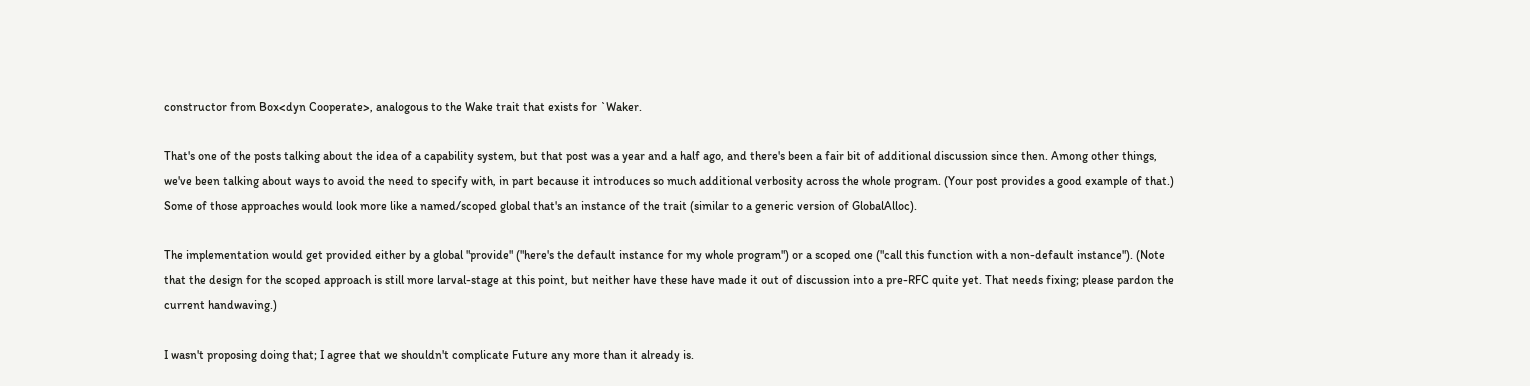constructor from Box<dyn Cooperate>, analogous to the Wake trait that exists for `Waker.

That's one of the posts talking about the idea of a capability system, but that post was a year and a half ago, and there's been a fair bit of additional discussion since then. Among other things, we've been talking about ways to avoid the need to specify with, in part because it introduces so much additional verbosity across the whole program. (Your post provides a good example of that.) Some of those approaches would look more like a named/scoped global that's an instance of the trait (similar to a generic version of GlobalAlloc).

The implementation would get provided either by a global "provide" ("here's the default instance for my whole program") or a scoped one ("call this function with a non-default instance"). (Note that the design for the scoped approach is still more larval-stage at this point, but neither have these have made it out of discussion into a pre-RFC quite yet. That needs fixing; please pardon the current handwaving.)

I wasn't proposing doing that; I agree that we shouldn't complicate Future any more than it already is.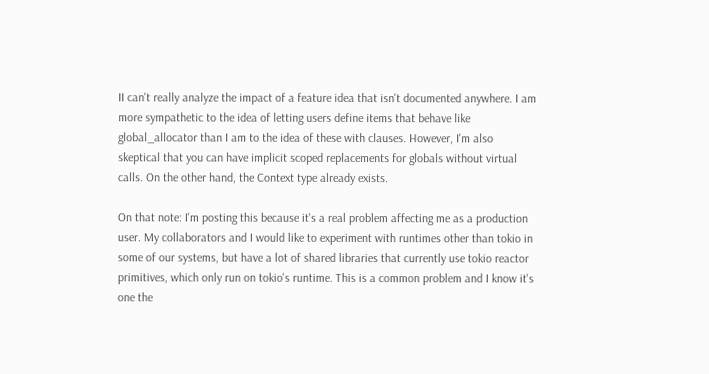II can't really analyze the impact of a feature idea that isn't documented anywhere. I am more sympathetic to the idea of letting users define items that behave like global_allocator than I am to the idea of these with clauses. However, I'm also skeptical that you can have implicit scoped replacements for globals without virtual calls. On the other hand, the Context type already exists.

On that note: I'm posting this because it's a real problem affecting me as a production user. My collaborators and I would like to experiment with runtimes other than tokio in some of our systems, but have a lot of shared libraries that currently use tokio reactor primitives, which only run on tokio's runtime. This is a common problem and I know it's one the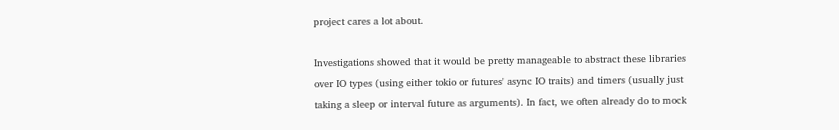project cares a lot about.

Investigations showed that it would be pretty manageable to abstract these libraries over IO types (using either tokio or futures' async IO traits) and timers (usually just taking a sleep or interval future as arguments). In fact, we often already do to mock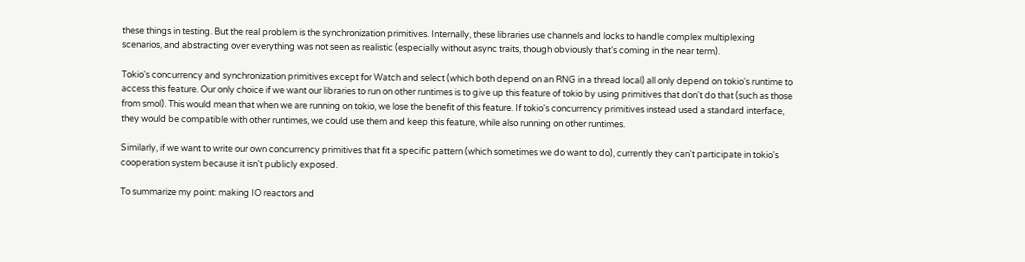these things in testing. But the real problem is the synchronization primitives. Internally, these libraries use channels and locks to handle complex multiplexing scenarios, and abstracting over everything was not seen as realistic (especially without async traits, though obviously that's coming in the near term).

Tokio's concurrency and synchronization primitives except for Watch and select (which both depend on an RNG in a thread local) all only depend on tokio's runtime to access this feature. Our only choice if we want our libraries to run on other runtimes is to give up this feature of tokio by using primitives that don't do that (such as those from smol). This would mean that when we are running on tokio, we lose the benefit of this feature. If tokio's concurrency primitives instead used a standard interface, they would be compatible with other runtimes, we could use them and keep this feature, while also running on other runtimes.

Similarly, if we want to write our own concurrency primitives that fit a specific pattern (which sometimes we do want to do), currently they can't participate in tokio's cooperation system because it isn't publicly exposed.

To summarize my point: making IO reactors and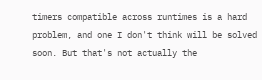timers compatible across runtimes is a hard problem, and one I don't think will be solved soon. But that's not actually the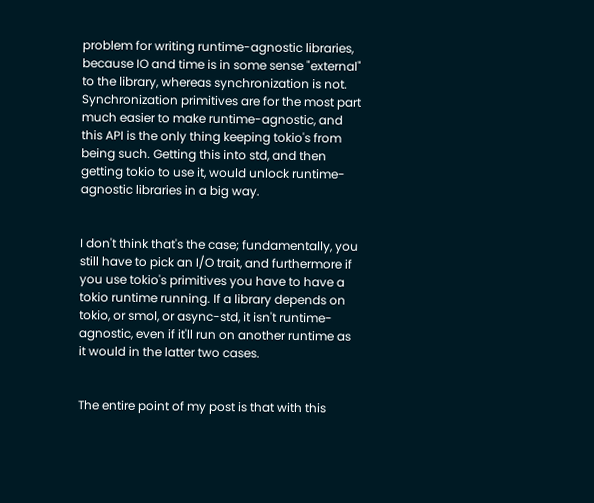problem for writing runtime-agnostic libraries, because IO and time is in some sense "external" to the library, whereas synchronization is not. Synchronization primitives are for the most part much easier to make runtime-agnostic, and this API is the only thing keeping tokio's from being such. Getting this into std, and then getting tokio to use it, would unlock runtime-agnostic libraries in a big way.


I don't think that's the case; fundamentally, you still have to pick an I/O trait, and furthermore if you use tokio's primitives you have to have a tokio runtime running. If a library depends on tokio, or smol, or async-std, it isn't runtime-agnostic, even if it'll run on another runtime as it would in the latter two cases.


The entire point of my post is that with this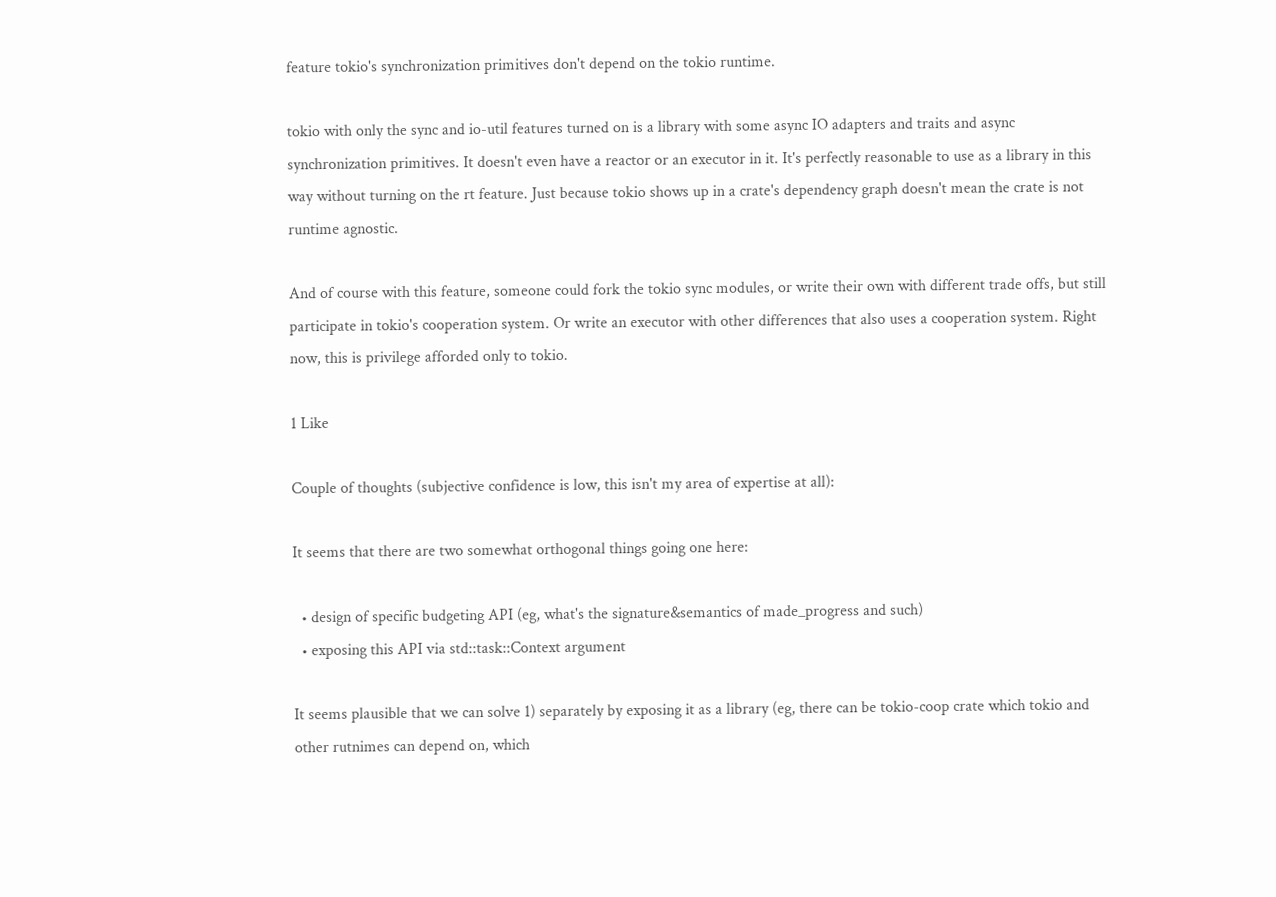feature tokio's synchronization primitives don't depend on the tokio runtime.

tokio with only the sync and io-util features turned on is a library with some async IO adapters and traits and async synchronization primitives. It doesn't even have a reactor or an executor in it. It's perfectly reasonable to use as a library in this way without turning on the rt feature. Just because tokio shows up in a crate's dependency graph doesn't mean the crate is not runtime agnostic.

And of course with this feature, someone could fork the tokio sync modules, or write their own with different trade offs, but still participate in tokio's cooperation system. Or write an executor with other differences that also uses a cooperation system. Right now, this is privilege afforded only to tokio.

1 Like

Couple of thoughts (subjective confidence is low, this isn't my area of expertise at all):

It seems that there are two somewhat orthogonal things going one here:

  • design of specific budgeting API (eg, what's the signature&semantics of made_progress and such)
  • exposing this API via std::task::Context argument

It seems plausible that we can solve 1) separately by exposing it as a library (eg, there can be tokio-coop crate which tokio and other rutnimes can depend on, which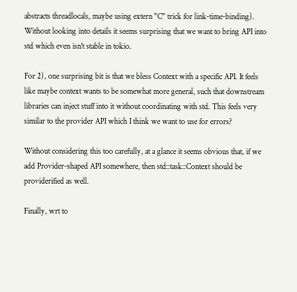abstracts threadlocals, maybe using extern "C" trick for link-time-binding). Without looking into details it seems surprising that we want to bring API into std which even isn't stable in tokio.

For 2), one surprising bit is that we bless Context with a specific API. It feels like maybe context wants to be somewhat more general, such that downstream libraries can inject stuff into it without coordinating with std. This feels very similar to the provider API which I think we want to use for errors?

Without considering this too carefully, at a glance it seems obvious that, if we add Provider-shaped API somewhere, then std::task::Context should be providerified as well.

Finally, wrt to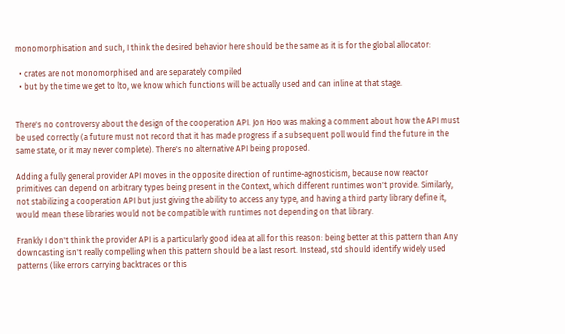monomorphisation and such, I think the desired behavior here should be the same as it is for the global allocator:

  • crates are not monomorphised and are separately compiled
  • but by the time we get to lto, we know which functions will be actually used and can inline at that stage.


There's no controversy about the design of the cooperation API. Jon Hoo was making a comment about how the API must be used correctly (a future must not record that it has made progress if a subsequent poll would find the future in the same state, or it may never complete). There's no alternative API being proposed.

Adding a fully general provider API moves in the opposite direction of runtime-agnosticism, because now reactor primitives can depend on arbitrary types being present in the Context, which different runtimes won't provide. Similarly, not stabilizing a cooperation API but just giving the ability to access any type, and having a third party library define it, would mean these libraries would not be compatible with runtimes not depending on that library.

Frankly I don't think the provider API is a particularly good idea at all for this reason: being better at this pattern than Any downcasting isn't really compelling when this pattern should be a last resort. Instead, std should identify widely used patterns (like errors carrying backtraces or this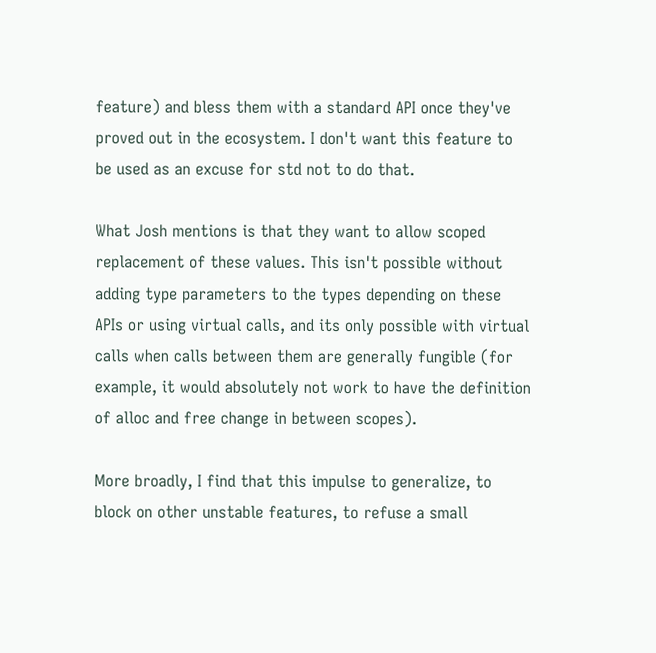feature) and bless them with a standard API once they've proved out in the ecosystem. I don't want this feature to be used as an excuse for std not to do that.

What Josh mentions is that they want to allow scoped replacement of these values. This isn't possible without adding type parameters to the types depending on these APIs or using virtual calls, and its only possible with virtual calls when calls between them are generally fungible (for example, it would absolutely not work to have the definition of alloc and free change in between scopes).

More broadly, I find that this impulse to generalize, to block on other unstable features, to refuse a small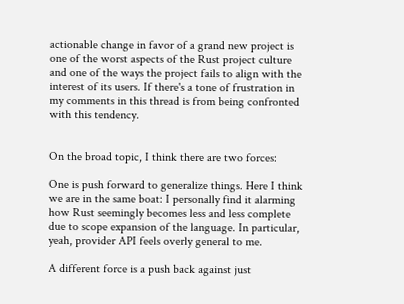actionable change in favor of a grand new project is one of the worst aspects of the Rust project culture and one of the ways the project fails to align with the interest of its users. If there's a tone of frustration in my comments in this thread is from being confronted with this tendency.


On the broad topic, I think there are two forces:

One is push forward to generalize things. Here I think we are in the same boat: I personally find it alarming how Rust seemingly becomes less and less complete due to scope expansion of the language. In particular, yeah, provider API feels overly general to me.

A different force is a push back against just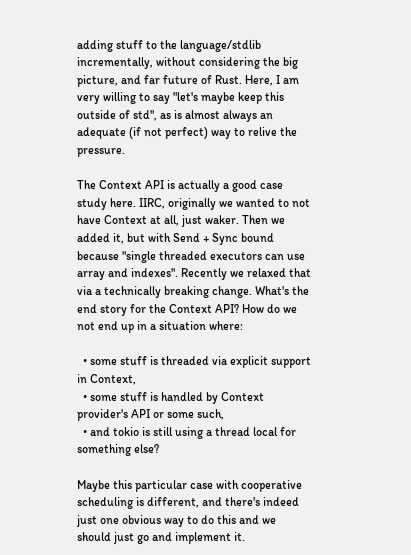adding stuff to the language/stdlib incrementally, without considering the big picture, and far future of Rust. Here, I am very willing to say "let's maybe keep this outside of std", as is almost always an adequate (if not perfect) way to relive the pressure.

The Context API is actually a good case study here. IIRC, originally we wanted to not have Context at all, just waker. Then we added it, but with Send + Sync bound because "single threaded executors can use array and indexes". Recently we relaxed that via a technically breaking change. What's the end story for the Context API? How do we not end up in a situation where:

  • some stuff is threaded via explicit support in Context,
  • some stuff is handled by Context provider's API or some such,
  • and tokio is still using a thread local for something else?

Maybe this particular case with cooperative scheduling is different, and there's indeed just one obvious way to do this and we should just go and implement it.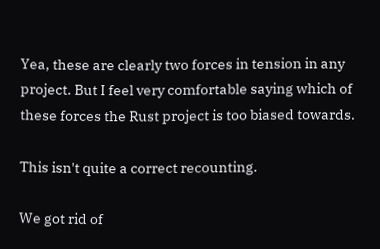Yea, these are clearly two forces in tension in any project. But I feel very comfortable saying which of these forces the Rust project is too biased towards.

This isn't quite a correct recounting.

We got rid of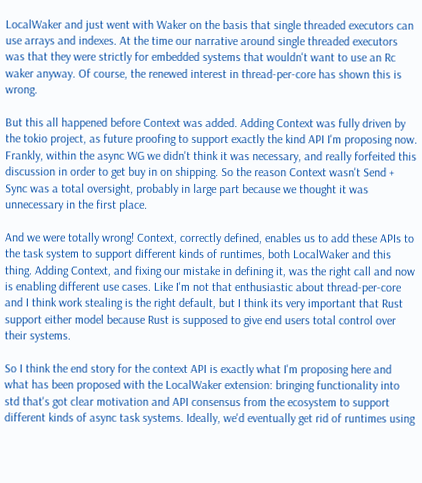LocalWaker and just went with Waker on the basis that single threaded executors can use arrays and indexes. At the time our narrative around single threaded executors was that they were strictly for embedded systems that wouldn't want to use an Rc waker anyway. Of course, the renewed interest in thread-per-core has shown this is wrong.

But this all happened before Context was added. Adding Context was fully driven by the tokio project, as future proofing to support exactly the kind API I'm proposing now. Frankly, within the async WG we didn't think it was necessary, and really forfeited this discussion in order to get buy in on shipping. So the reason Context wasn't Send + Sync was a total oversight, probably in large part because we thought it was unnecessary in the first place.

And we were totally wrong! Context, correctly defined, enables us to add these APIs to the task system to support different kinds of runtimes, both LocalWaker and this thing. Adding Context, and fixing our mistake in defining it, was the right call and now is enabling different use cases. Like I'm not that enthusiastic about thread-per-core and I think work stealing is the right default, but I think its very important that Rust support either model because Rust is supposed to give end users total control over their systems.

So I think the end story for the context API is exactly what I'm proposing here and what has been proposed with the LocalWaker extension: bringing functionality into std that's got clear motivation and API consensus from the ecosystem to support different kinds of async task systems. Ideally, we'd eventually get rid of runtimes using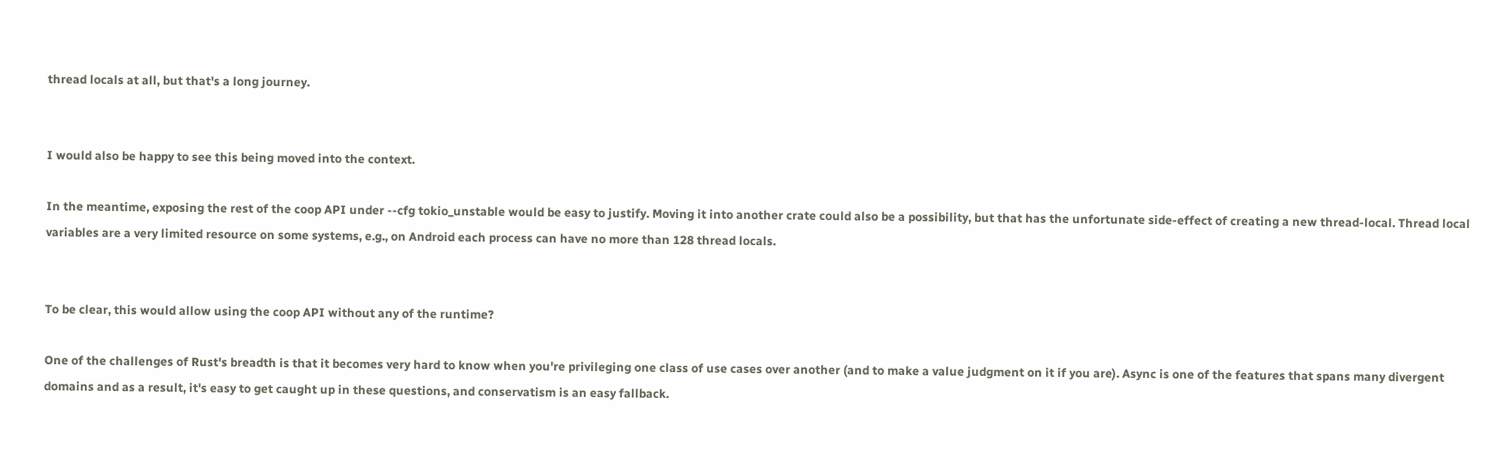thread locals at all, but that's a long journey.


I would also be happy to see this being moved into the context.

In the meantime, exposing the rest of the coop API under --cfg tokio_unstable would be easy to justify. Moving it into another crate could also be a possibility, but that has the unfortunate side-effect of creating a new thread-local. Thread local variables are a very limited resource on some systems, e.g., on Android each process can have no more than 128 thread locals.


To be clear, this would allow using the coop API without any of the runtime?

One of the challenges of Rust's breadth is that it becomes very hard to know when you're privileging one class of use cases over another (and to make a value judgment on it if you are). Async is one of the features that spans many divergent domains and as a result, it's easy to get caught up in these questions, and conservatism is an easy fallback.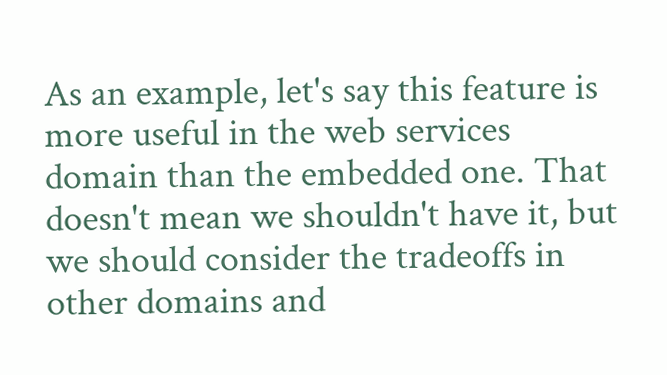As an example, let's say this feature is more useful in the web services domain than the embedded one. That doesn't mean we shouldn't have it, but we should consider the tradeoffs in other domains and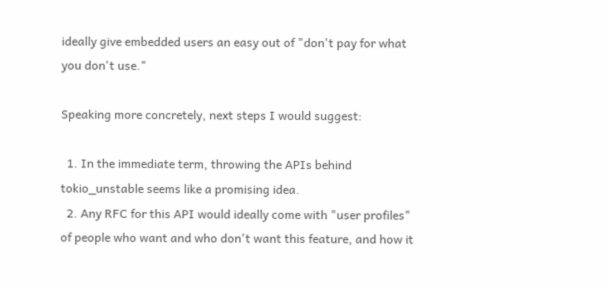ideally give embedded users an easy out of "don't pay for what you don't use."

Speaking more concretely, next steps I would suggest:

  1. In the immediate term, throwing the APIs behind tokio_unstable seems like a promising idea.
  2. Any RFC for this API would ideally come with "user profiles" of people who want and who don't want this feature, and how it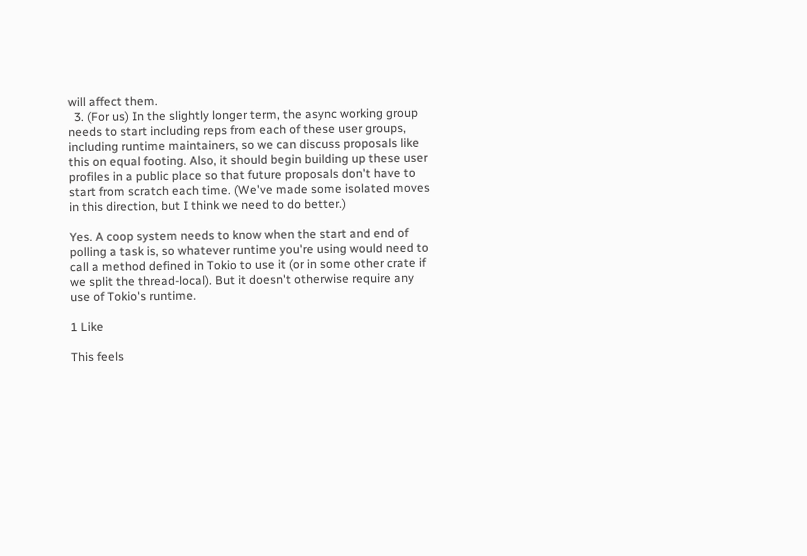will affect them.
  3. (For us) In the slightly longer term, the async working group needs to start including reps from each of these user groups, including runtime maintainers, so we can discuss proposals like this on equal footing. Also, it should begin building up these user profiles in a public place so that future proposals don't have to start from scratch each time. (We've made some isolated moves in this direction, but I think we need to do better.)

Yes. A coop system needs to know when the start and end of polling a task is, so whatever runtime you're using would need to call a method defined in Tokio to use it (or in some other crate if we split the thread-local). But it doesn't otherwise require any use of Tokio's runtime.

1 Like

This feels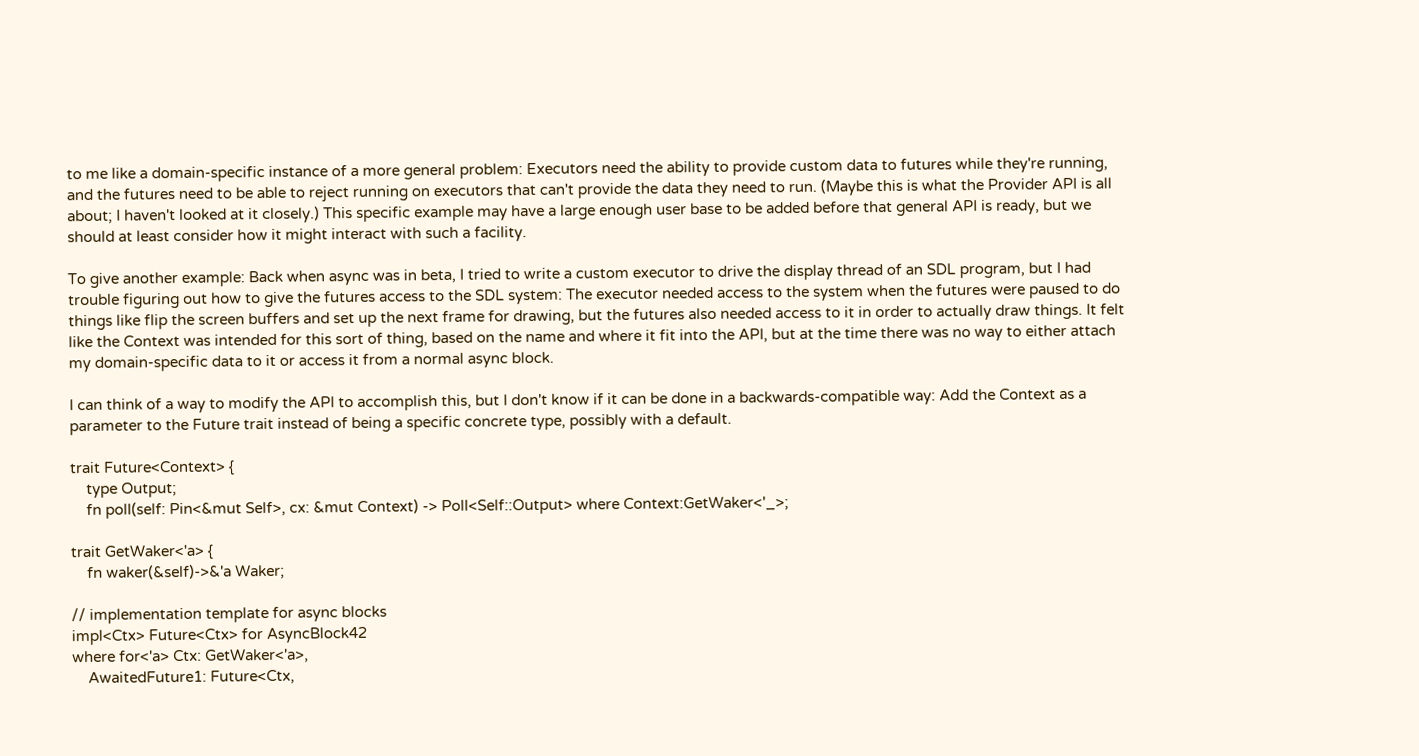to me like a domain-specific instance of a more general problem: Executors need the ability to provide custom data to futures while they're running, and the futures need to be able to reject running on executors that can't provide the data they need to run. (Maybe this is what the Provider API is all about; I haven't looked at it closely.) This specific example may have a large enough user base to be added before that general API is ready, but we should at least consider how it might interact with such a facility.

To give another example: Back when async was in beta, I tried to write a custom executor to drive the display thread of an SDL program, but I had trouble figuring out how to give the futures access to the SDL system: The executor needed access to the system when the futures were paused to do things like flip the screen buffers and set up the next frame for drawing, but the futures also needed access to it in order to actually draw things. It felt like the Context was intended for this sort of thing, based on the name and where it fit into the API, but at the time there was no way to either attach my domain-specific data to it or access it from a normal async block.

I can think of a way to modify the API to accomplish this, but I don't know if it can be done in a backwards-compatible way: Add the Context as a parameter to the Future trait instead of being a specific concrete type, possibly with a default.

trait Future<Context> {
    type Output;
    fn poll(self: Pin<&mut Self>, cx: &mut Context) -> Poll<Self::Output> where Context:GetWaker<'_>;

trait GetWaker<'a> {
    fn waker(&self)->&'a Waker;

// implementation template for async blocks
impl<Ctx> Future<Ctx> for AsyncBlock42
where for<'a> Ctx: GetWaker<'a>,
    AwaitedFuture1: Future<Ctx,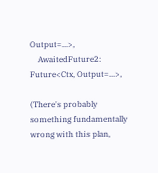Output=...>,
    AwaitedFuture2: Future<Ctx, Output=...>,

(There's probably something fundamentally wrong with this plan,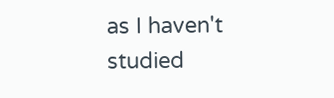as I haven't studied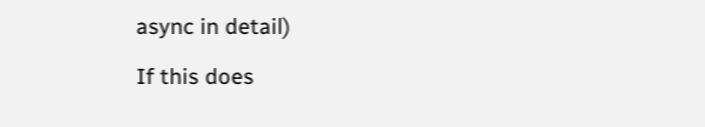async in detail)

If this does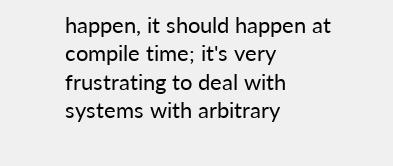happen, it should happen at compile time; it's very frustrating to deal with systems with arbitrary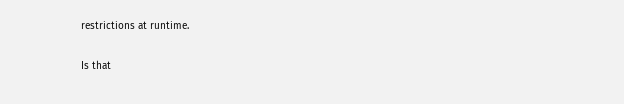restrictions at runtime.

Is that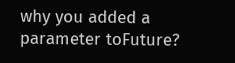why you added a parameter toFuture?